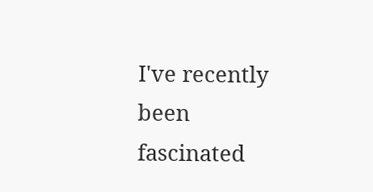I've recently been fascinated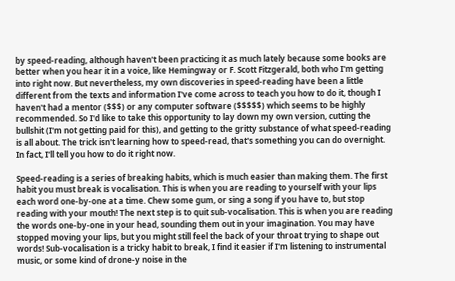by speed-reading, although haven't been practicing it as much lately because some books are better when you hear it in a voice, like Hemingway or F. Scott Fitzgerald, both who I'm getting into right now. But nevertheless, my own discoveries in speed-reading have been a little different from the texts and information I've come across to teach you how to do it, though I haven't had a mentor ($$$) or any computer software ($$$$$) which seems to be highly recommended. So I'd like to take this opportunity to lay down my own version, cutting the bullshit (I'm not getting paid for this), and getting to the gritty substance of what speed-reading is all about. The trick isn't learning how to speed-read, that's something you can do overnight. In fact, I'll tell you how to do it right now.

Speed-reading is a series of breaking habits, which is much easier than making them. The first habit you must break is vocalisation. This is when you are reading to yourself with your lips each word one-by-one at a time. Chew some gum, or sing a song if you have to, but stop reading with your mouth! The next step is to quit sub-vocalisation. This is when you are reading the words one-by-one in your head, sounding them out in your imagination. You may have stopped moving your lips, but you might still feel the back of your throat trying to shape out words! Sub-vocalisation is a tricky habit to break, I find it easier if I'm listening to instrumental music, or some kind of drone-y noise in the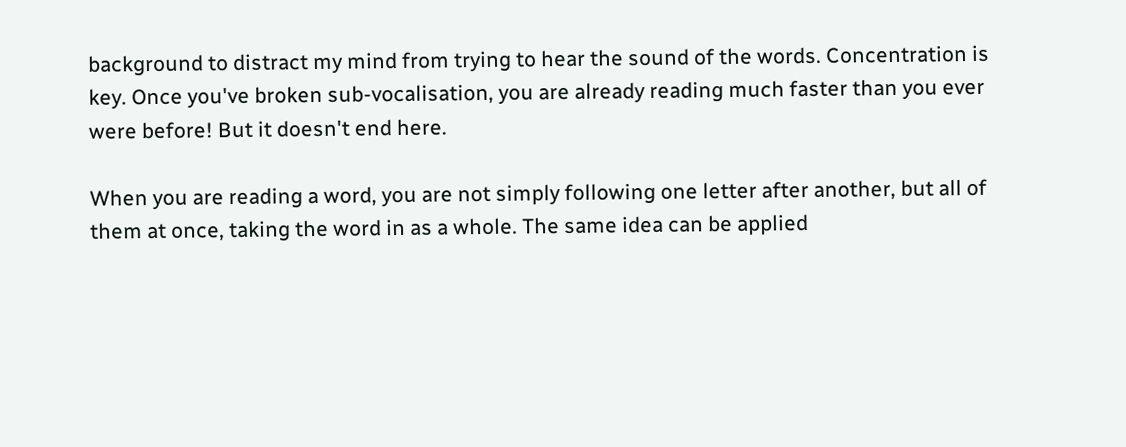background to distract my mind from trying to hear the sound of the words. Concentration is key. Once you've broken sub-vocalisation, you are already reading much faster than you ever were before! But it doesn't end here.

When you are reading a word, you are not simply following one letter after another, but all of them at once, taking the word in as a whole. The same idea can be applied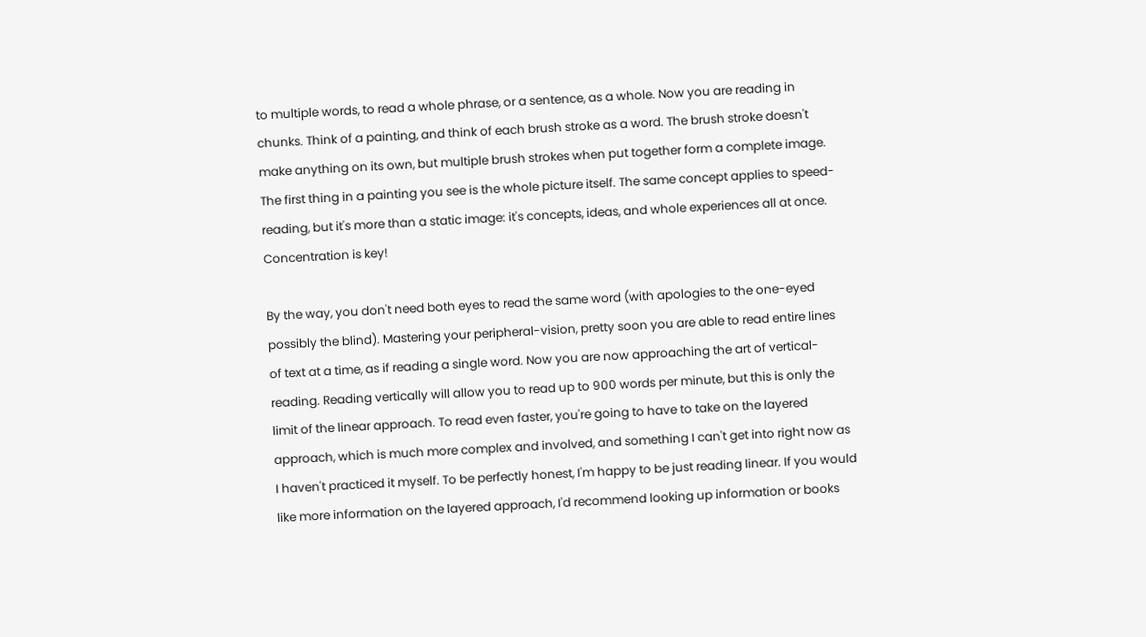to multiple words, to read a whole phrase, or a sentence, as a whole. Now you are reading in chunks. Think of a painting, and think of each brush stroke as a word. The brush stroke doesn't make anything on its own, but multiple brush strokes when put together form a complete image. The first thing in a painting you see is the whole picture itself. The same concept applies to speed-reading, but it's more than a static image: it's concepts, ideas, and whole experiences all at once. Concentration is key!

By the way, you don't need both eyes to read the same word (with apologies to the one-eyed possibly the blind). Mastering your peripheral-vision, pretty soon you are able to read entire lines of text at a time, as if reading a single word. Now you are now approaching the art of vertical-reading. Reading vertically will allow you to read up to 900 words per minute, but this is only the limit of the linear approach. To read even faster, you're going to have to take on the layered approach, which is much more complex and involved, and something I can't get into right now as I haven't practiced it myself. To be perfectly honest, I'm happy to be just reading linear. If you would like more information on the layered approach, I'd recommend looking up information or books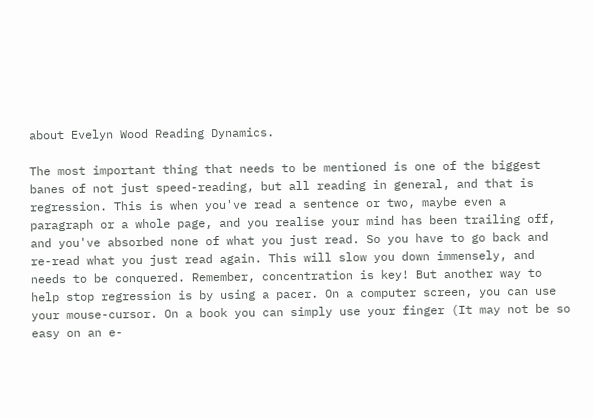about Evelyn Wood Reading Dynamics.

The most important thing that needs to be mentioned is one of the biggest banes of not just speed-reading, but all reading in general, and that is regression. This is when you've read a sentence or two, maybe even a paragraph or a whole page, and you realise your mind has been trailing off, and you've absorbed none of what you just read. So you have to go back and re-read what you just read again. This will slow you down immensely, and needs to be conquered. Remember, concentration is key! But another way to help stop regression is by using a pacer. On a computer screen, you can use your mouse-cursor. On a book you can simply use your finger (It may not be so easy on an e-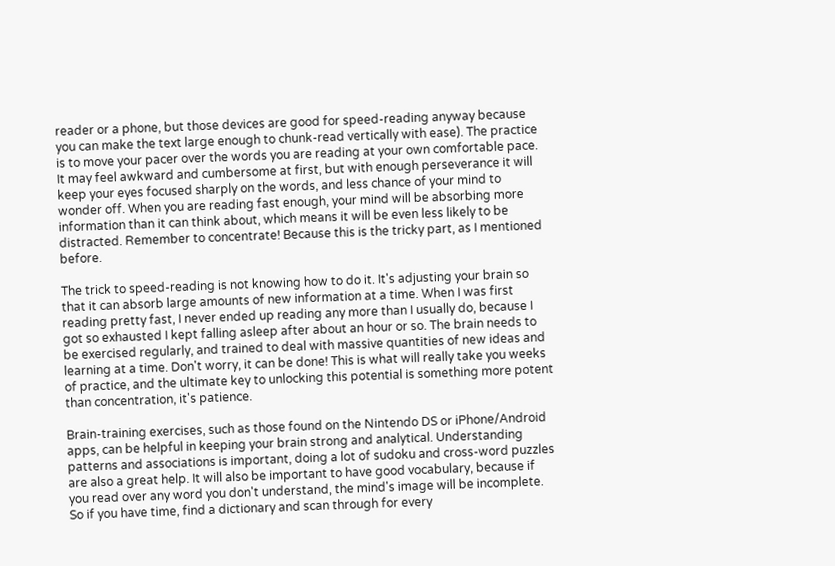reader or a phone, but those devices are good for speed-reading anyway because you can make the text large enough to chunk-read vertically with ease). The practice is to move your pacer over the words you are reading at your own comfortable pace. It may feel awkward and cumbersome at first, but with enough perseverance it will keep your eyes focused sharply on the words, and less chance of your mind to wonder off. When you are reading fast enough, your mind will be absorbing more information than it can think about, which means it will be even less likely to be distracted. Remember to concentrate! Because this is the tricky part, as I mentioned before.

The trick to speed-reading is not knowing how to do it. It's adjusting your brain so that it can absorb large amounts of new information at a time. When I was first reading pretty fast, I never ended up reading any more than I usually do, because I got so exhausted I kept falling asleep after about an hour or so. The brain needs to be exercised regularly, and trained to deal with massive quantities of new ideas and learning at a time. Don't worry, it can be done! This is what will really take you weeks of practice, and the ultimate key to unlocking this potential is something more potent than concentration, it's patience.

Brain-training exercises, such as those found on the Nintendo DS or iPhone/Android apps, can be helpful in keeping your brain strong and analytical. Understanding patterns and associations is important, doing a lot of sudoku and cross-word puzzles are also a great help. It will also be important to have good vocabulary, because if you read over any word you don't understand, the mind's image will be incomplete. So if you have time, find a dictionary and scan through for every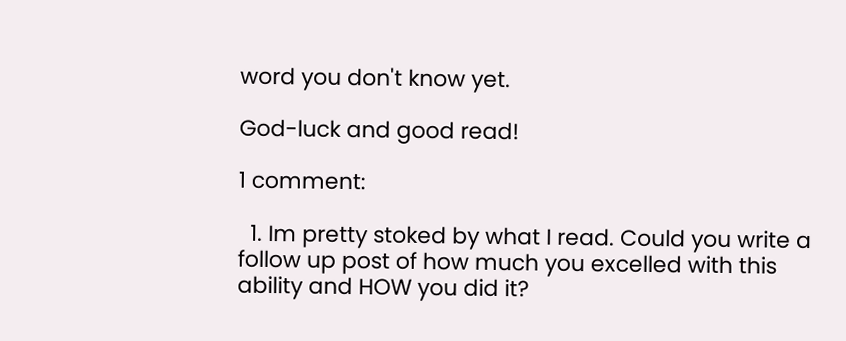word you don't know yet.

God-luck and good read!

1 comment:

  1. Im pretty stoked by what I read. Could you write a follow up post of how much you excelled with this ability and HOW you did it?